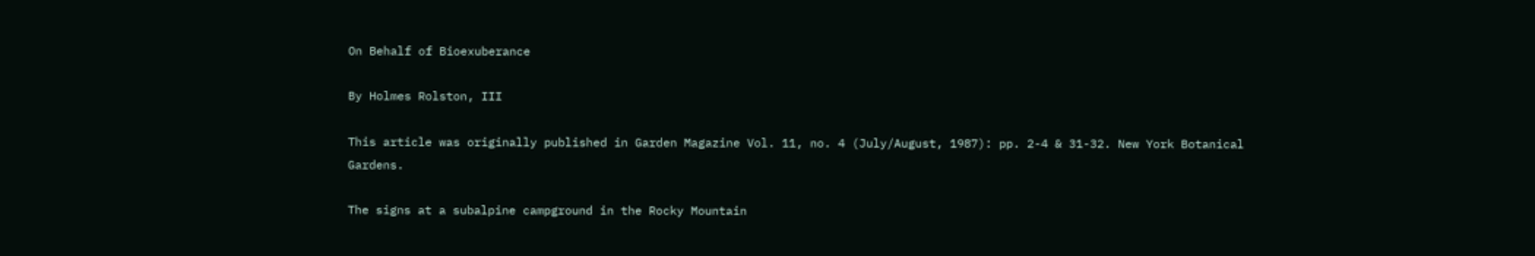On Behalf of Bioexuberance

By Holmes Rolston, III

This article was originally published in Garden Magazine Vol. 11, no. 4 (July/August, 1987): pp. 2-4 & 31-32. New York Botanical Gardens.

The signs at a subalpine campground in the Rocky Mountain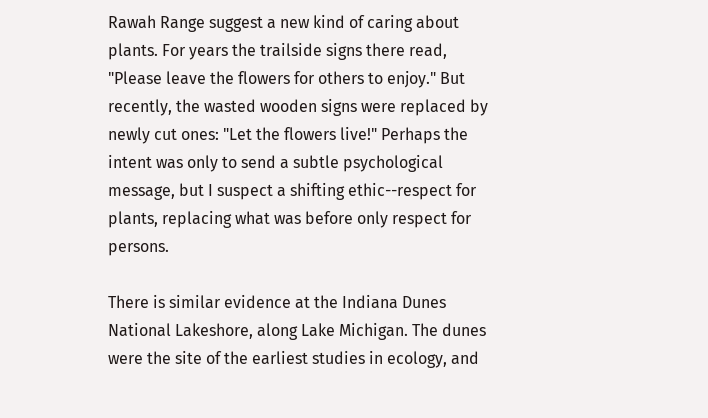Rawah Range suggest a new kind of caring about plants. For years the trailside signs there read, "Please leave the flowers for others to enjoy." But recently, the wasted wooden signs were replaced by newly cut ones: "Let the flowers live!" Perhaps the intent was only to send a subtle psychological message, but I suspect a shifting ethic--respect for plants, replacing what was before only respect for persons.

There is similar evidence at the Indiana Dunes National Lakeshore, along Lake Michigan. The dunes were the site of the earliest studies in ecology, and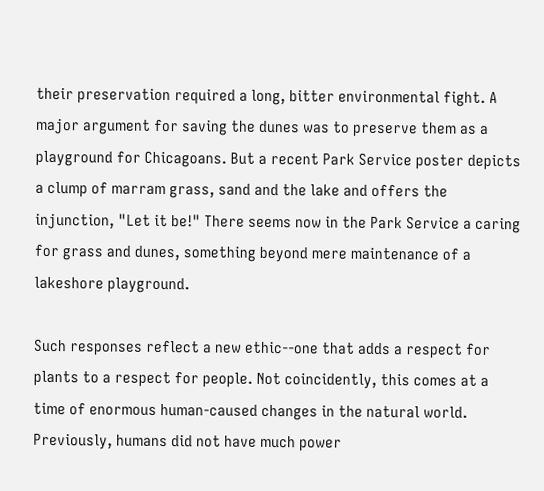their preservation required a long, bitter environmental fight. A major argument for saving the dunes was to preserve them as a playground for Chicagoans. But a recent Park Service poster depicts a clump of marram grass, sand and the lake and offers the injunction, "Let it be!" There seems now in the Park Service a caring for grass and dunes, something beyond mere maintenance of a lakeshore playground.

Such responses reflect a new ethic--one that adds a respect for plants to a respect for people. Not coincidently, this comes at a time of enormous human-caused changes in the natural world. Previously, humans did not have much power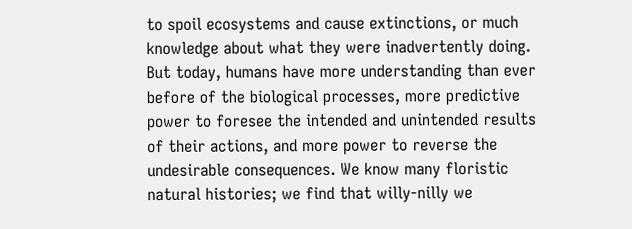to spoil ecosystems and cause extinctions, or much knowledge about what they were inadvertently doing. But today, humans have more understanding than ever before of the biological processes, more predictive power to foresee the intended and unintended results of their actions, and more power to reverse the undesirable consequences. We know many floristic natural histories; we find that willy-nilly we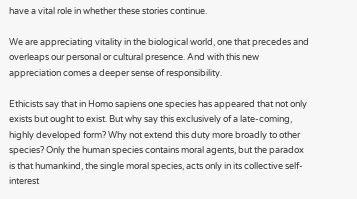have a vital role in whether these stories continue.

We are appreciating vitality in the biological world, one that precedes and overleaps our personal or cultural presence. And with this new appreciation comes a deeper sense of responsibility.

Ethicists say that in Homo sapiens one species has appeared that not only exists but ought to exist. But why say this exclusively of a late-coming, highly developed form? Why not extend this duty more broadly to other species? Only the human species contains moral agents, but the paradox is that humankind, the single moral species, acts only in its collective self-interest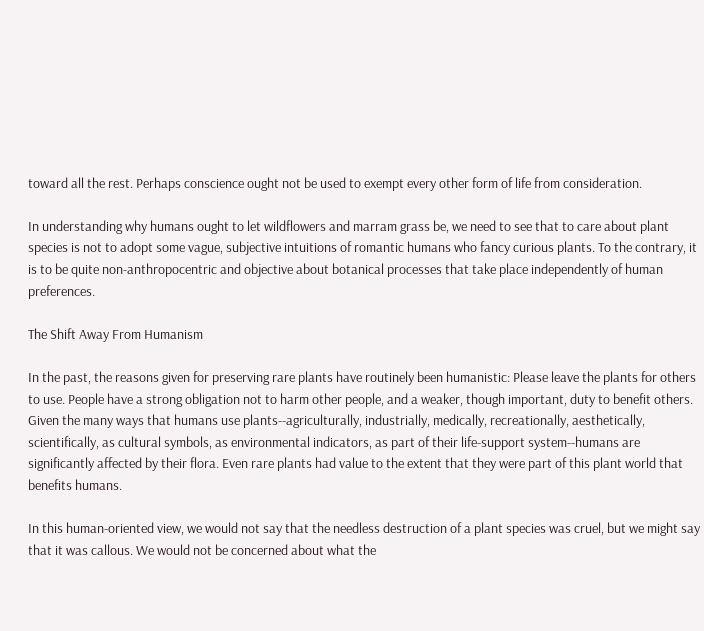toward all the rest. Perhaps conscience ought not be used to exempt every other form of life from consideration.

In understanding why humans ought to let wildflowers and marram grass be, we need to see that to care about plant species is not to adopt some vague, subjective intuitions of romantic humans who fancy curious plants. To the contrary, it is to be quite non-anthropocentric and objective about botanical processes that take place independently of human preferences.

The Shift Away From Humanism

In the past, the reasons given for preserving rare plants have routinely been humanistic: Please leave the plants for others to use. People have a strong obligation not to harm other people, and a weaker, though important, duty to benefit others. Given the many ways that humans use plants--agriculturally, industrially, medically, recreationally, aesthetically, scientifically, as cultural symbols, as environmental indicators, as part of their life-support system--humans are significantly affected by their flora. Even rare plants had value to the extent that they were part of this plant world that benefits humans.

In this human-oriented view, we would not say that the needless destruction of a plant species was cruel, but we might say that it was callous. We would not be concerned about what the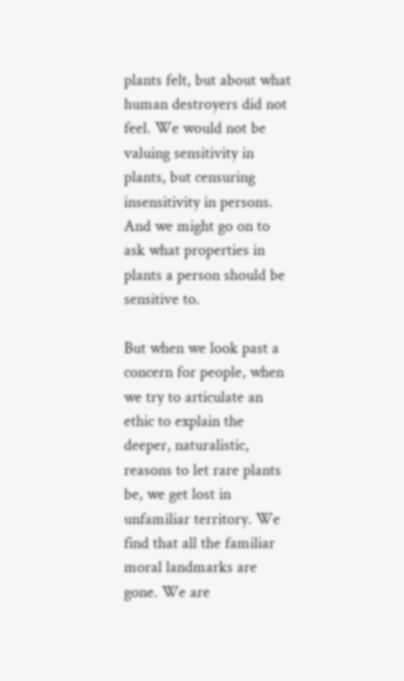plants felt, but about what human destroyers did not feel. We would not be valuing sensitivity in plants, but censuring insensitivity in persons. And we might go on to ask what properties in plants a person should be sensitive to.

But when we look past a concern for people, when we try to articulate an ethic to explain the deeper, naturalistic, reasons to let rare plants be, we get lost in unfamiliar territory. We find that all the familiar moral landmarks are gone. We are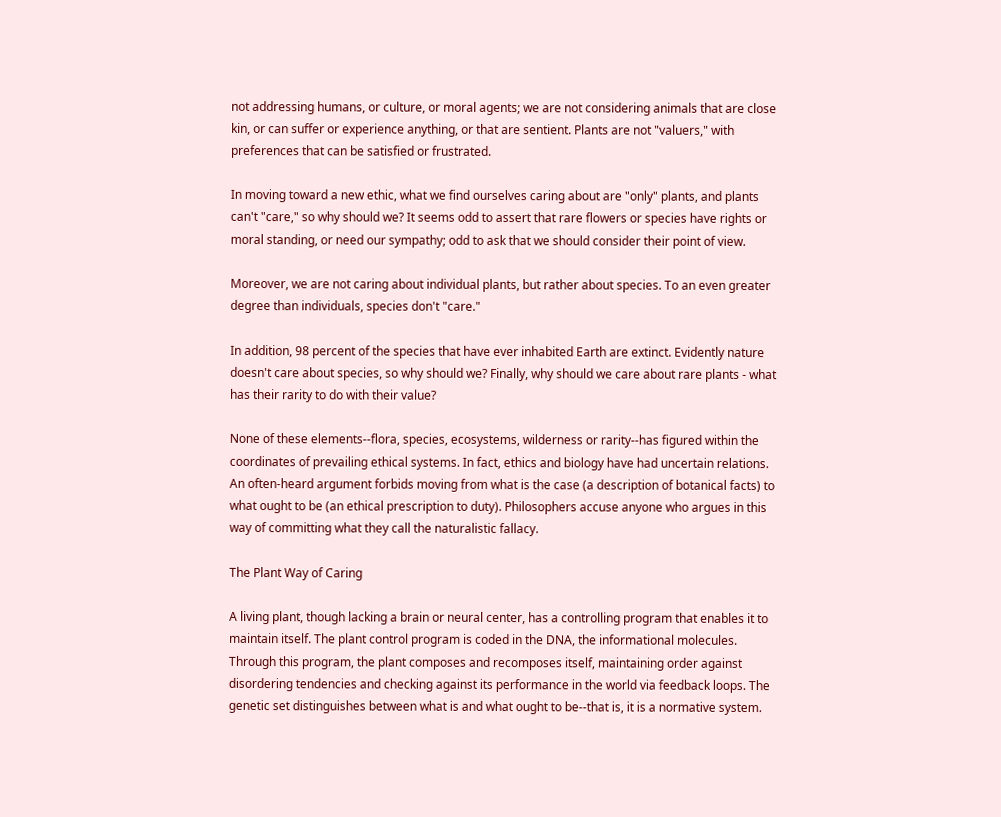not addressing humans, or culture, or moral agents; we are not considering animals that are close kin, or can suffer or experience anything, or that are sentient. Plants are not "valuers," with preferences that can be satisfied or frustrated.

In moving toward a new ethic, what we find ourselves caring about are "only" plants, and plants can't "care," so why should we? It seems odd to assert that rare flowers or species have rights or moral standing, or need our sympathy; odd to ask that we should consider their point of view.

Moreover, we are not caring about individual plants, but rather about species. To an even greater degree than individuals, species don't "care."

In addition, 98 percent of the species that have ever inhabited Earth are extinct. Evidently nature doesn't care about species, so why should we? Finally, why should we care about rare plants - what has their rarity to do with their value?

None of these elements--flora, species, ecosystems, wilderness or rarity--has figured within the coordinates of prevailing ethical systems. In fact, ethics and biology have had uncertain relations. An often-heard argument forbids moving from what is the case (a description of botanical facts) to what ought to be (an ethical prescription to duty). Philosophers accuse anyone who argues in this way of committing what they call the naturalistic fallacy.

The Plant Way of Caring

A living plant, though lacking a brain or neural center, has a controlling program that enables it to maintain itself. The plant control program is coded in the DNA, the informational molecules. Through this program, the plant composes and recomposes itself, maintaining order against disordering tendencies and checking against its performance in the world via feedback loops. The genetic set distinguishes between what is and what ought to be--that is, it is a normative system.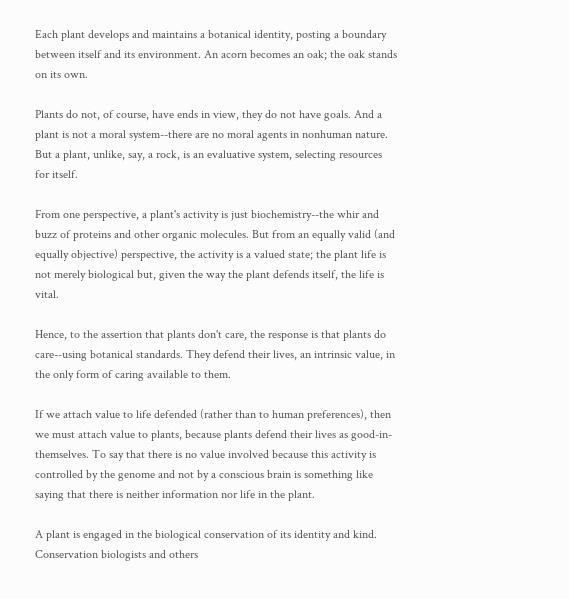Each plant develops and maintains a botanical identity, posting a boundary between itself and its environment. An acorn becomes an oak; the oak stands on its own.

Plants do not, of course, have ends in view, they do not have goals. And a plant is not a moral system--there are no moral agents in nonhuman nature. But a plant, unlike, say, a rock, is an evaluative system, selecting resources for itself.

From one perspective, a plant's activity is just biochemistry--the whir and buzz of proteins and other organic molecules. But from an equally valid (and equally objective) perspective, the activity is a valued state; the plant life is not merely biological but, given the way the plant defends itself, the life is vital.

Hence, to the assertion that plants don't care, the response is that plants do care--using botanical standards. They defend their lives, an intrinsic value, in the only form of caring available to them.

If we attach value to life defended (rather than to human preferences), then we must attach value to plants, because plants defend their lives as good-in-themselves. To say that there is no value involved because this activity is controlled by the genome and not by a conscious brain is something like saying that there is neither information nor life in the plant.

A plant is engaged in the biological conservation of its identity and kind. Conservation biologists and others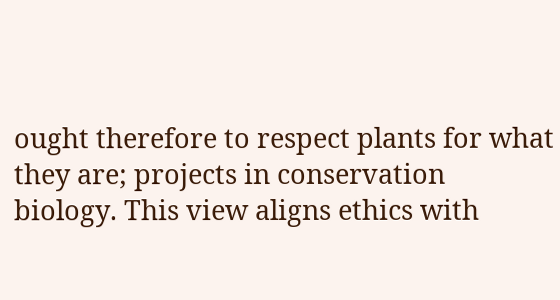ought therefore to respect plants for what they are; projects in conservation biology. This view aligns ethics with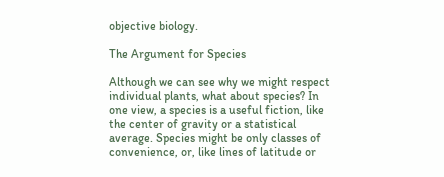objective biology.

The Argument for Species

Although we can see why we might respect individual plants, what about species? In one view, a species is a useful fiction, like the center of gravity or a statistical average. Species might be only classes of convenience, or, like lines of latitude or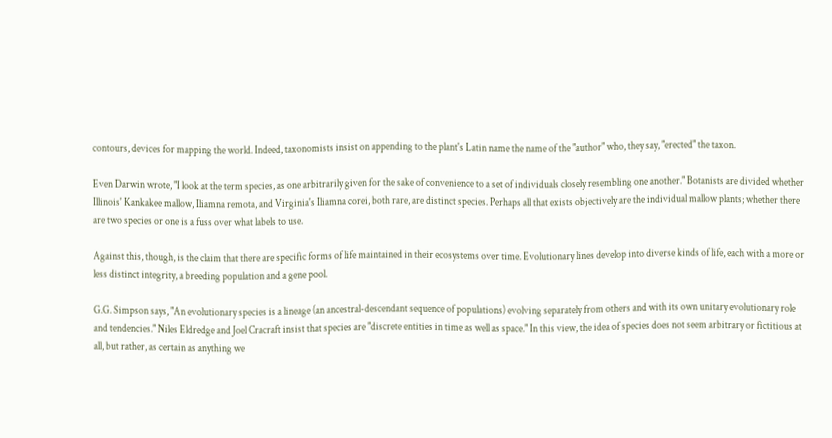contours, devices for mapping the world. Indeed, taxonomists insist on appending to the plant's Latin name the name of the "author" who, they say, "erected" the taxon.

Even Darwin wrote, "I look at the term species, as one arbitrarily given for the sake of convenience to a set of individuals closely resembling one another." Botanists are divided whether Illinois' Kankakee mallow, Iliamna remota, and Virginia's Iliamna corei, both rare, are distinct species. Perhaps all that exists objectively are the individual mallow plants; whether there are two species or one is a fuss over what labels to use.

Against this, though, is the claim that there are specific forms of life maintained in their ecosystems over time. Evolutionary lines develop into diverse kinds of life, each with a more or less distinct integrity, a breeding population and a gene pool.

G.G. Simpson says, "An evolutionary species is a lineage (an ancestral-descendant sequence of populations) evolving separately from others and with its own unitary evolutionary role and tendencies." Niles Eldredge and Joel Cracraft insist that species are "discrete entities in time as well as space." In this view, the idea of species does not seem arbitrary or fictitious at all, but rather, as certain as anything we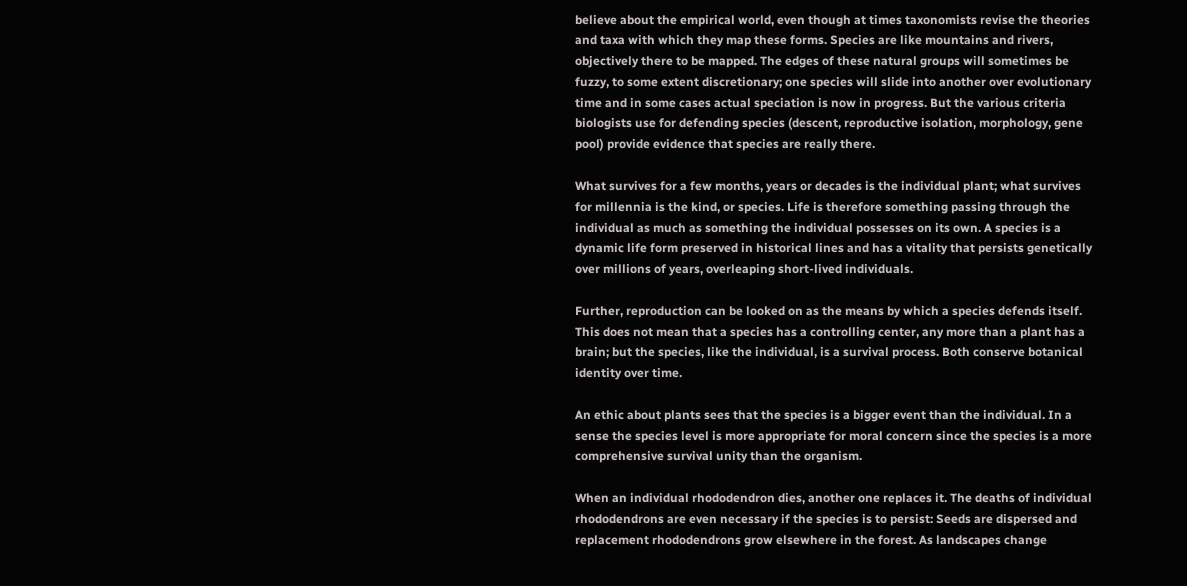believe about the empirical world, even though at times taxonomists revise the theories and taxa with which they map these forms. Species are like mountains and rivers, objectively there to be mapped. The edges of these natural groups will sometimes be fuzzy, to some extent discretionary; one species will slide into another over evolutionary time and in some cases actual speciation is now in progress. But the various criteria biologists use for defending species (descent, reproductive isolation, morphology, gene pool) provide evidence that species are really there.

What survives for a few months, years or decades is the individual plant; what survives for millennia is the kind, or species. Life is therefore something passing through the individual as much as something the individual possesses on its own. A species is a dynamic life form preserved in historical lines and has a vitality that persists genetically over millions of years, overleaping short-lived individuals.

Further, reproduction can be looked on as the means by which a species defends itself. This does not mean that a species has a controlling center, any more than a plant has a brain; but the species, like the individual, is a survival process. Both conserve botanical identity over time.

An ethic about plants sees that the species is a bigger event than the individual. In a sense the species level is more appropriate for moral concern since the species is a more comprehensive survival unity than the organism.

When an individual rhododendron dies, another one replaces it. The deaths of individual rhododendrons are even necessary if the species is to persist: Seeds are dispersed and replacement rhododendrons grow elsewhere in the forest. As landscapes change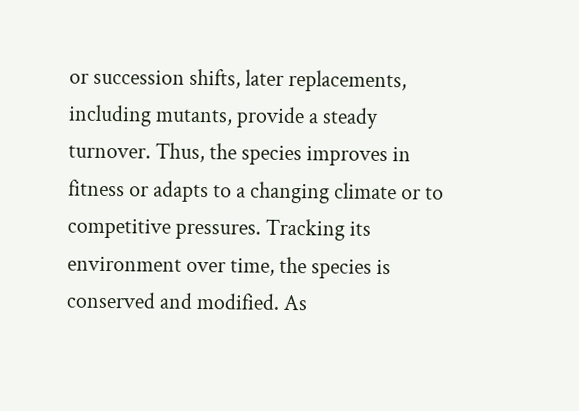or succession shifts, later replacements, including mutants, provide a steady turnover. Thus, the species improves in fitness or adapts to a changing climate or to competitive pressures. Tracking its environment over time, the species is conserved and modified. As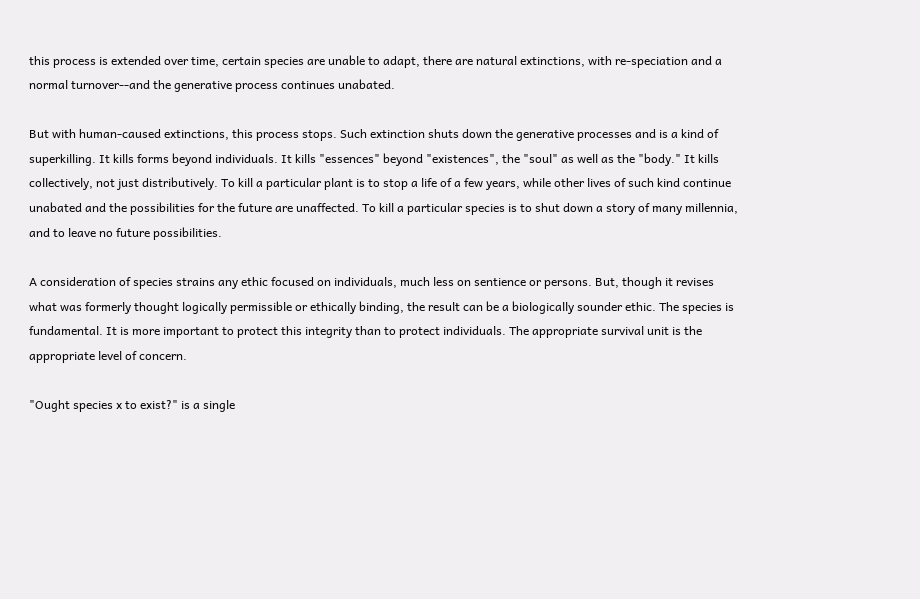this process is extended over time, certain species are unable to adapt, there are natural extinctions, with re-speciation and a normal turnover--and the generative process continues unabated.

But with human-caused extinctions, this process stops. Such extinction shuts down the generative processes and is a kind of superkilling. It kills forms beyond individuals. It kills "essences" beyond "existences", the "soul" as well as the "body." It kills collectively, not just distributively. To kill a particular plant is to stop a life of a few years, while other lives of such kind continue unabated and the possibilities for the future are unaffected. To kill a particular species is to shut down a story of many millennia, and to leave no future possibilities.

A consideration of species strains any ethic focused on individuals, much less on sentience or persons. But, though it revises what was formerly thought logically permissible or ethically binding, the result can be a biologically sounder ethic. The species is fundamental. It is more important to protect this integrity than to protect individuals. The appropriate survival unit is the appropriate level of concern.

"Ought species x to exist?" is a single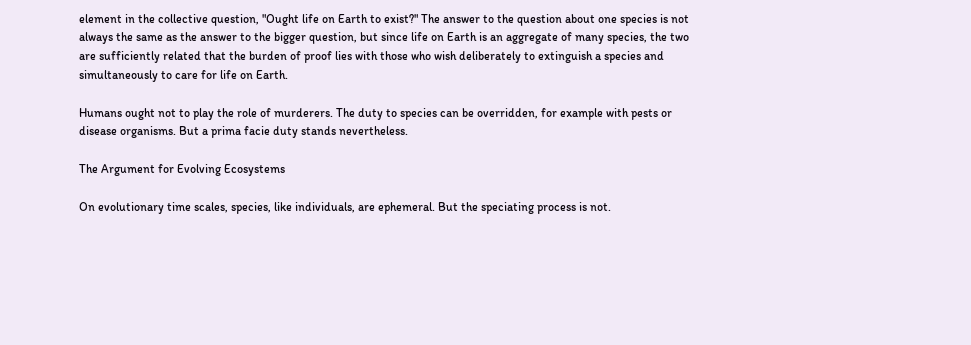element in the collective question, "Ought life on Earth to exist?" The answer to the question about one species is not always the same as the answer to the bigger question, but since life on Earth is an aggregate of many species, the two are sufficiently related that the burden of proof lies with those who wish deliberately to extinguish a species and simultaneously to care for life on Earth.

Humans ought not to play the role of murderers. The duty to species can be overridden, for example with pests or disease organisms. But a prima facie duty stands nevertheless.

The Argument for Evolving Ecosystems

On evolutionary time scales, species, like individuals, are ephemeral. But the speciating process is not.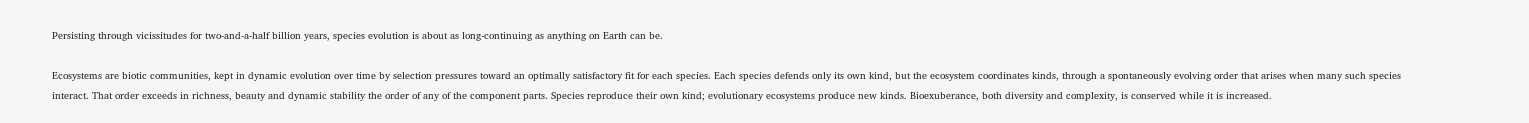Persisting through vicissitudes for two-and-a-half billion years, species evolution is about as long-continuing as anything on Earth can be.

Ecosystems are biotic communities, kept in dynamic evolution over time by selection pressures toward an optimally satisfactory fit for each species. Each species defends only its own kind, but the ecosystem coordinates kinds, through a spontaneously evolving order that arises when many such species interact. That order exceeds in richness, beauty and dynamic stability the order of any of the component parts. Species reproduce their own kind; evolutionary ecosystems produce new kinds. Bioexuberance, both diversity and complexity, is conserved while it is increased.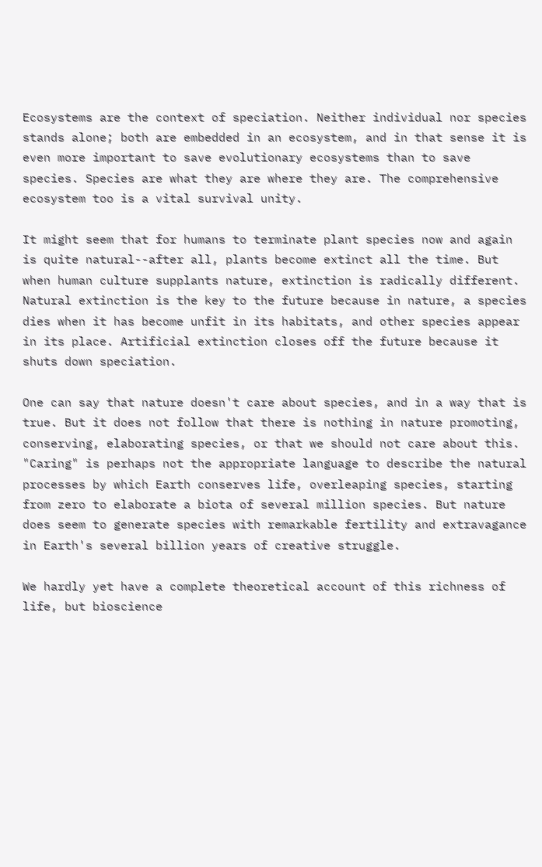Ecosystems are the context of speciation. Neither individual nor species stands alone; both are embedded in an ecosystem, and in that sense it is even more important to save evolutionary ecosystems than to save species. Species are what they are where they are. The comprehensive ecosystem too is a vital survival unity.

It might seem that for humans to terminate plant species now and again is quite natural--after all, plants become extinct all the time. But when human culture supplants nature, extinction is radically different. Natural extinction is the key to the future because in nature, a species dies when it has become unfit in its habitats, and other species appear in its place. Artificial extinction closes off the future because it shuts down speciation.

One can say that nature doesn't care about species, and in a way that is true. But it does not follow that there is nothing in nature promoting, conserving, elaborating species, or that we should not care about this. "Caring" is perhaps not the appropriate language to describe the natural processes by which Earth conserves life, overleaping species, starting from zero to elaborate a biota of several million species. But nature does seem to generate species with remarkable fertility and extravagance in Earth's several billion years of creative struggle.

We hardly yet have a complete theoretical account of this richness of life, but bioscience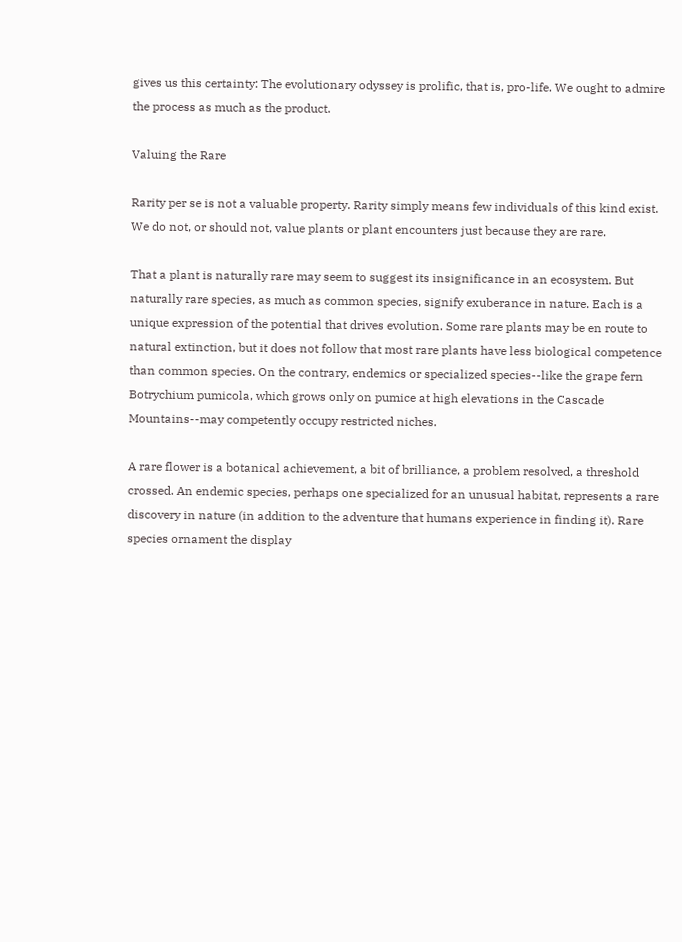gives us this certainty: The evolutionary odyssey is prolific, that is, pro-life. We ought to admire the process as much as the product.

Valuing the Rare

Rarity per se is not a valuable property. Rarity simply means few individuals of this kind exist. We do not, or should not, value plants or plant encounters just because they are rare.

That a plant is naturally rare may seem to suggest its insignificance in an ecosystem. But naturally rare species, as much as common species, signify exuberance in nature. Each is a unique expression of the potential that drives evolution. Some rare plants may be en route to natural extinction, but it does not follow that most rare plants have less biological competence than common species. On the contrary, endemics or specialized species--like the grape fern Botrychium pumicola, which grows only on pumice at high elevations in the Cascade Mountains--may competently occupy restricted niches.

A rare flower is a botanical achievement, a bit of brilliance, a problem resolved, a threshold crossed. An endemic species, perhaps one specialized for an unusual habitat, represents a rare discovery in nature (in addition to the adventure that humans experience in finding it). Rare species ornament the display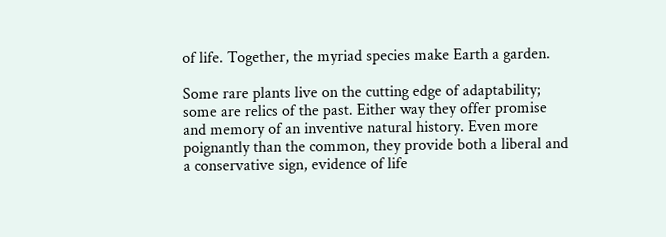of life. Together, the myriad species make Earth a garden.

Some rare plants live on the cutting edge of adaptability; some are relics of the past. Either way they offer promise and memory of an inventive natural history. Even more poignantly than the common, they provide both a liberal and a conservative sign, evidence of life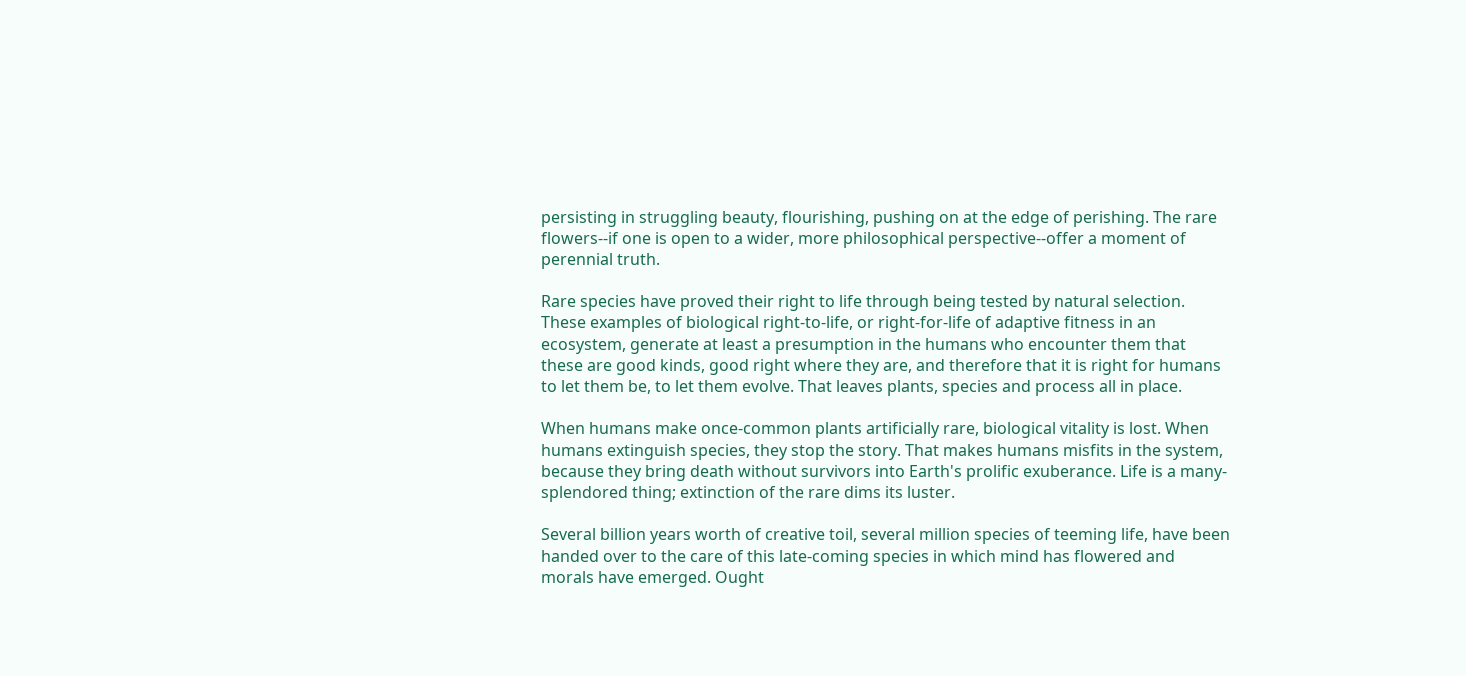persisting in struggling beauty, flourishing, pushing on at the edge of perishing. The rare flowers--if one is open to a wider, more philosophical perspective--offer a moment of perennial truth.

Rare species have proved their right to life through being tested by natural selection. These examples of biological right-to-life, or right-for-life of adaptive fitness in an ecosystem, generate at least a presumption in the humans who encounter them that these are good kinds, good right where they are, and therefore that it is right for humans to let them be, to let them evolve. That leaves plants, species and process all in place.

When humans make once-common plants artificially rare, biological vitality is lost. When humans extinguish species, they stop the story. That makes humans misfits in the system, because they bring death without survivors into Earth's prolific exuberance. Life is a many-splendored thing; extinction of the rare dims its luster.

Several billion years worth of creative toil, several million species of teeming life, have been handed over to the care of this late-coming species in which mind has flowered and morals have emerged. Ought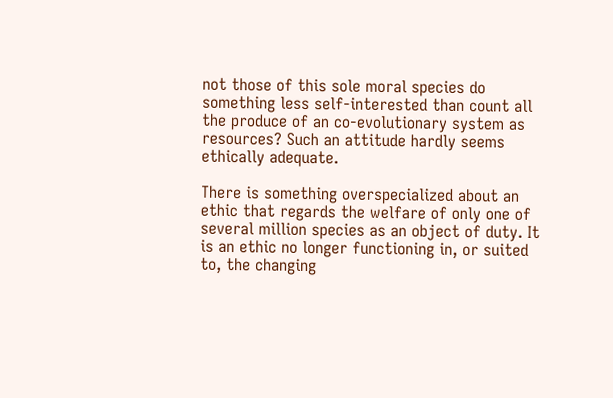not those of this sole moral species do something less self-interested than count all the produce of an co-evolutionary system as resources? Such an attitude hardly seems ethically adequate.

There is something overspecialized about an ethic that regards the welfare of only one of several million species as an object of duty. It is an ethic no longer functioning in, or suited to, the changing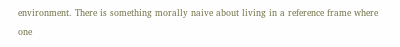environment. There is something morally naive about living in a reference frame where one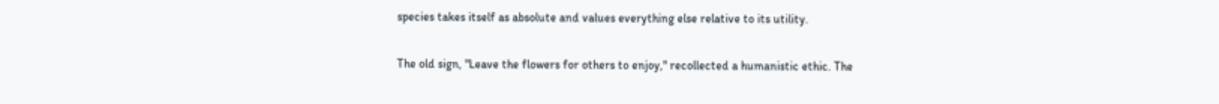species takes itself as absolute and values everything else relative to its utility.

The old sign, "Leave the flowers for others to enjoy," recollected a humanistic ethic. The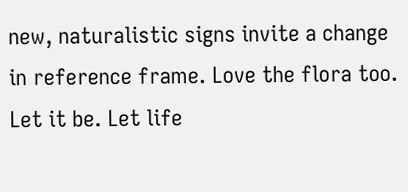new, naturalistic signs invite a change in reference frame. Love the flora too. Let it be. Let life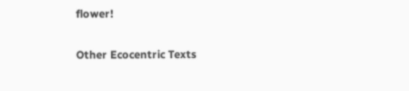flower!

Other Ecocentric Texts